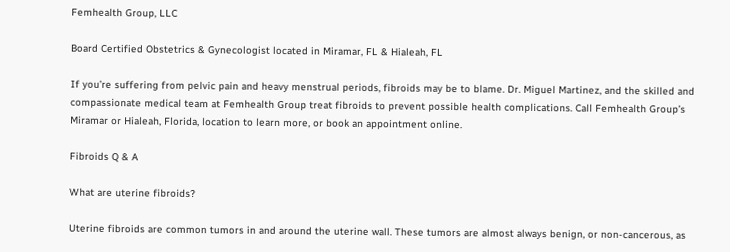Femhealth Group, LLC

Board Certified Obstetrics & Gynecologist located in Miramar, FL & Hialeah, FL

If you’re suffering from pelvic pain and heavy menstrual periods, fibroids may be to blame. Dr. Miguel Martinez, and the skilled and compassionate medical team at Femhealth Group treat fibroids to prevent possible health complications. Call Femhealth Group’s Miramar or Hialeah, Florida, location to learn more, or book an appointment online.

Fibroids Q & A

What are uterine fibroids?

Uterine fibroids are common tumors in and around the uterine wall. These tumors are almost always benign, or non-cancerous, as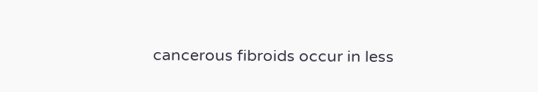cancerous fibroids occur in less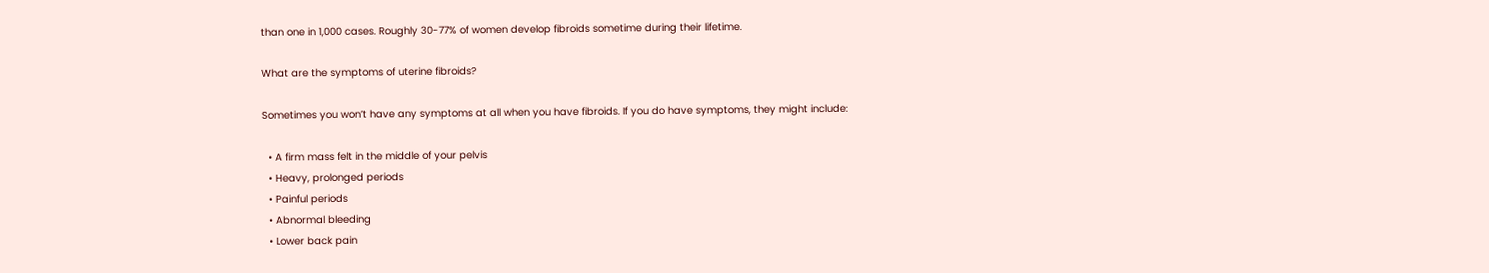than one in 1,000 cases. Roughly 30-77% of women develop fibroids sometime during their lifetime.

What are the symptoms of uterine fibroids?

Sometimes you won’t have any symptoms at all when you have fibroids. If you do have symptoms, they might include:

  • A firm mass felt in the middle of your pelvis
  • Heavy, prolonged periods
  • Painful periods
  • Abnormal bleeding
  • Lower back pain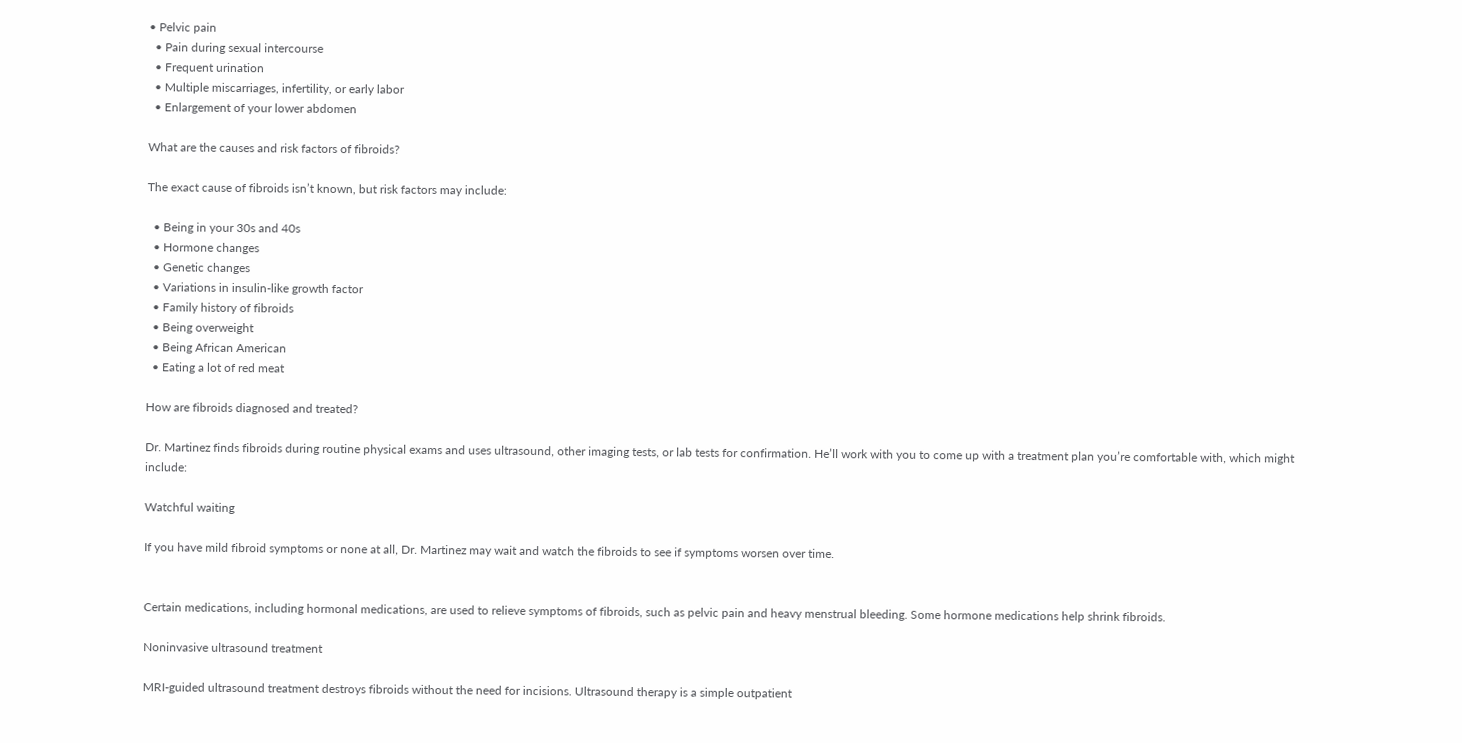• Pelvic pain
  • Pain during sexual intercourse
  • Frequent urination
  • Multiple miscarriages, infertility, or early labor
  • Enlargement of your lower abdomen

What are the causes and risk factors of fibroids?

The exact cause of fibroids isn’t known, but risk factors may include:

  • Being in your 30s and 40s
  • Hormone changes
  • Genetic changes
  • Variations in insulin-like growth factor
  • Family history of fibroids
  • Being overweight
  • Being African American
  • Eating a lot of red meat

How are fibroids diagnosed and treated?

Dr. Martinez finds fibroids during routine physical exams and uses ultrasound, other imaging tests, or lab tests for confirmation. He’ll work with you to come up with a treatment plan you’re comfortable with, which might include:

Watchful waiting

If you have mild fibroid symptoms or none at all, Dr. Martinez may wait and watch the fibroids to see if symptoms worsen over time.


Certain medications, including hormonal medications, are used to relieve symptoms of fibroids, such as pelvic pain and heavy menstrual bleeding. Some hormone medications help shrink fibroids.

Noninvasive ultrasound treatment

MRI-guided ultrasound treatment destroys fibroids without the need for incisions. Ultrasound therapy is a simple outpatient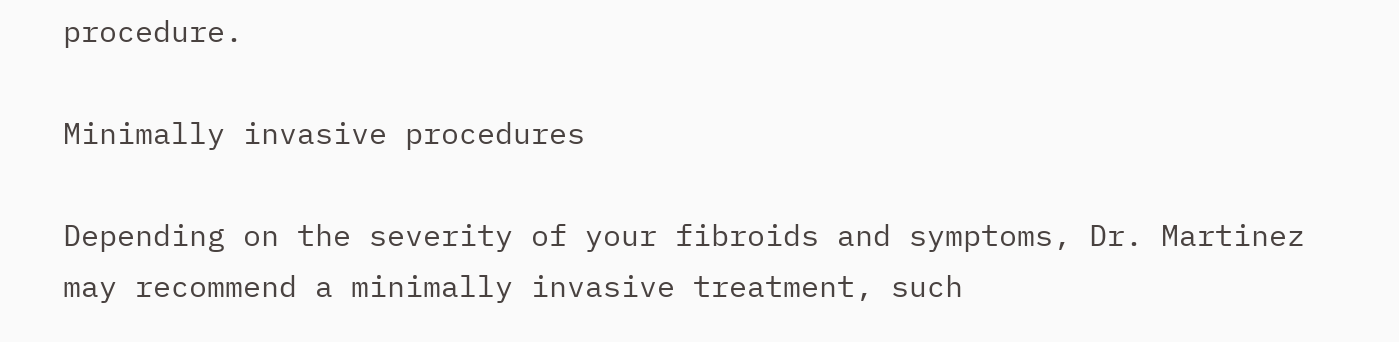procedure.

Minimally invasive procedures

Depending on the severity of your fibroids and symptoms, Dr. Martinez may recommend a minimally invasive treatment, such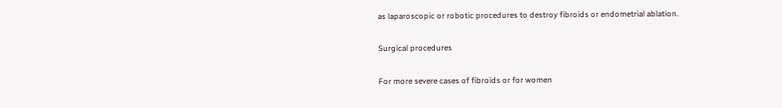as laparoscopic or robotic procedures to destroy fibroids or endometrial ablation.

Surgical procedures

For more severe cases of fibroids or for women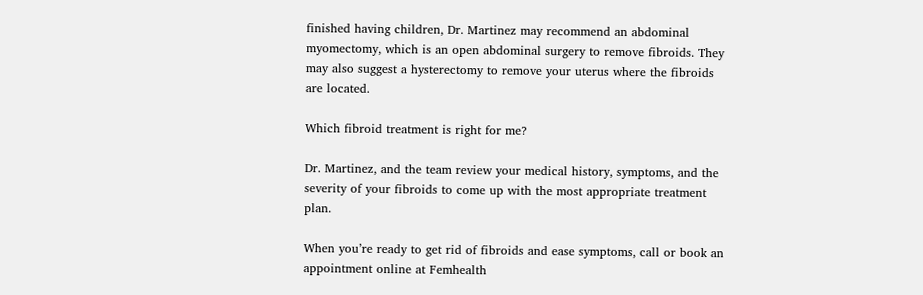finished having children, Dr. Martinez may recommend an abdominal myomectomy, which is an open abdominal surgery to remove fibroids. They may also suggest a hysterectomy to remove your uterus where the fibroids are located.

Which fibroid treatment is right for me?

Dr. Martinez, and the team review your medical history, symptoms, and the severity of your fibroids to come up with the most appropriate treatment plan.

When you’re ready to get rid of fibroids and ease symptoms, call or book an appointment online at Femhealth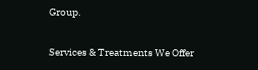Group.

Services & Treatments We Offer